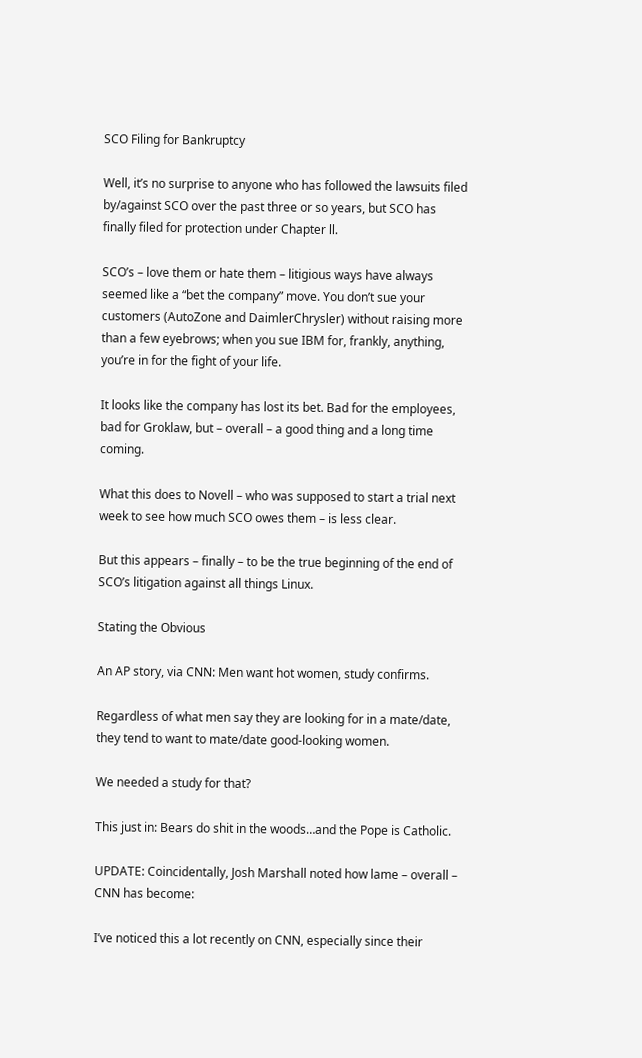SCO Filing for Bankruptcy

Well, it’s no surprise to anyone who has followed the lawsuits filed by/against SCO over the past three or so years, but SCO has finally filed for protection under Chapter ll.

SCO’s – love them or hate them – litigious ways have always seemed like a “bet the company” move. You don’t sue your customers (AutoZone and DaimlerChrysler) without raising more than a few eyebrows; when you sue IBM for, frankly, anything, you’re in for the fight of your life.

It looks like the company has lost its bet. Bad for the employees, bad for Groklaw, but – overall – a good thing and a long time coming.

What this does to Novell – who was supposed to start a trial next week to see how much SCO owes them – is less clear.

But this appears – finally – to be the true beginning of the end of SCO’s litigation against all things Linux.

Stating the Obvious

An AP story, via CNN: Men want hot women, study confirms.

Regardless of what men say they are looking for in a mate/date, they tend to want to mate/date good-looking women.

We needed a study for that?

This just in: Bears do shit in the woods…and the Pope is Catholic.

UPDATE: Coincidentally, Josh Marshall noted how lame – overall – CNN has become:

I’ve noticed this a lot recently on CNN, especially since their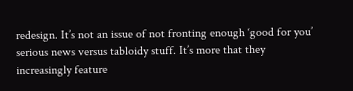redesign. It’s not an issue of not fronting enough ‘good for you’ serious news versus tabloidy stuff. It’s more that they increasingly feature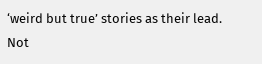‘weird but true’ stories as their lead. Not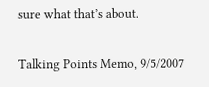sure what that’s about.

Talking Points Memo, 9/5/2007